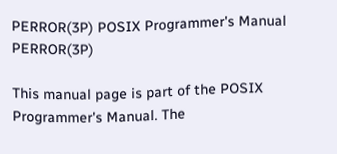PERROR(3P) POSIX Programmer's Manual PERROR(3P)

This manual page is part of the POSIX Programmer's Manual. The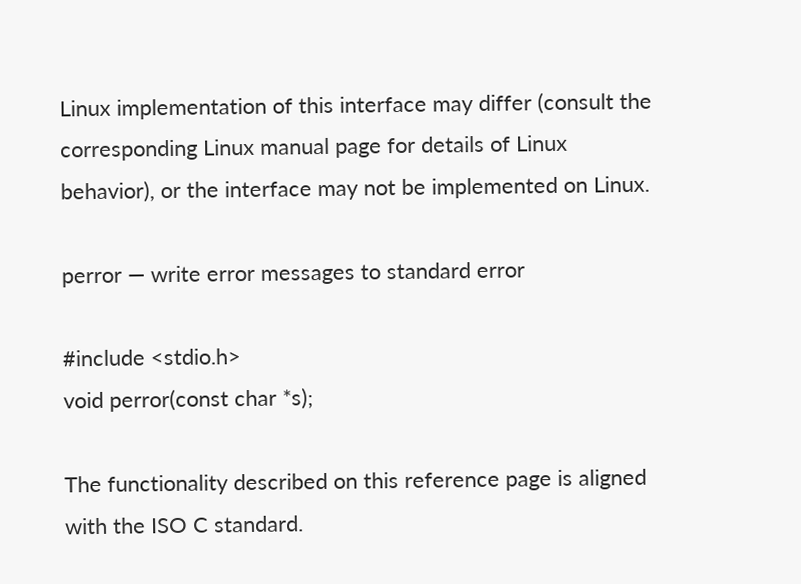Linux implementation of this interface may differ (consult the corresponding Linux manual page for details of Linux behavior), or the interface may not be implemented on Linux.

perror — write error messages to standard error

#include <stdio.h>
void perror(const char *s);

The functionality described on this reference page is aligned with the ISO C standard.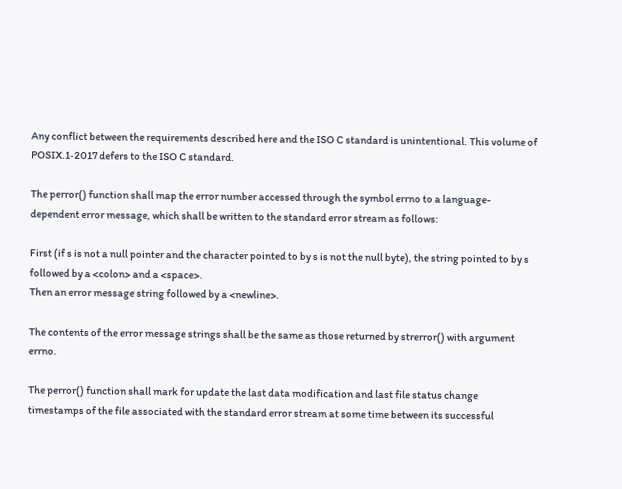Any conflict between the requirements described here and the ISO C standard is unintentional. This volume of POSIX.1‐2017 defers to the ISO C standard.

The perror() function shall map the error number accessed through the symbol errno to a language-dependent error message, which shall be written to the standard error stream as follows:

First (if s is not a null pointer and the character pointed to by s is not the null byte), the string pointed to by s followed by a <colon> and a <space>.
Then an error message string followed by a <newline>.

The contents of the error message strings shall be the same as those returned by strerror() with argument errno.

The perror() function shall mark for update the last data modification and last file status change timestamps of the file associated with the standard error stream at some time between its successful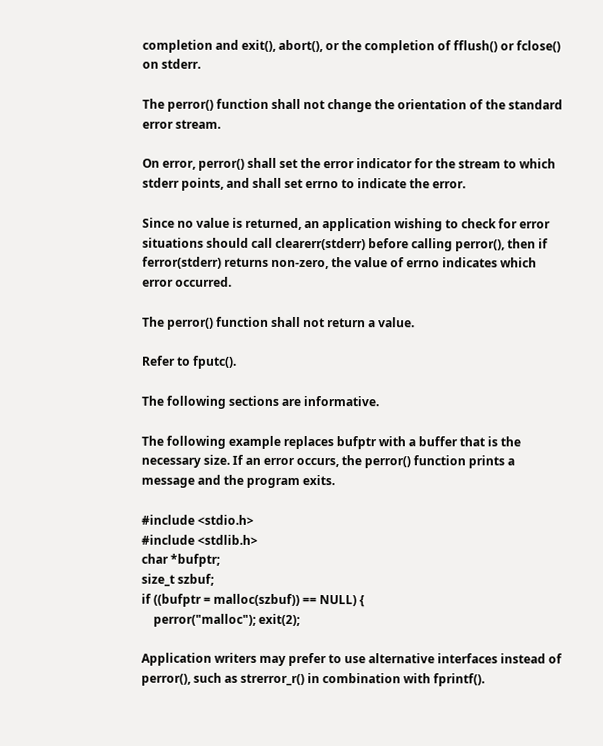completion and exit(), abort(), or the completion of fflush() or fclose() on stderr.

The perror() function shall not change the orientation of the standard error stream.

On error, perror() shall set the error indicator for the stream to which stderr points, and shall set errno to indicate the error.

Since no value is returned, an application wishing to check for error situations should call clearerr(stderr) before calling perror(), then if ferror(stderr) returns non-zero, the value of errno indicates which error occurred.

The perror() function shall not return a value.

Refer to fputc().

The following sections are informative.

The following example replaces bufptr with a buffer that is the necessary size. If an error occurs, the perror() function prints a message and the program exits.

#include <stdio.h>
#include <stdlib.h>
char *bufptr;
size_t szbuf;
if ((bufptr = malloc(szbuf)) == NULL) {
    perror("malloc"); exit(2);

Application writers may prefer to use alternative interfaces instead of perror(), such as strerror_r() in combination with fprintf().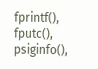fprintf(), fputc(), psiginfo(),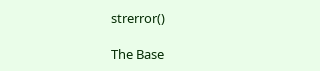strerror()

The Base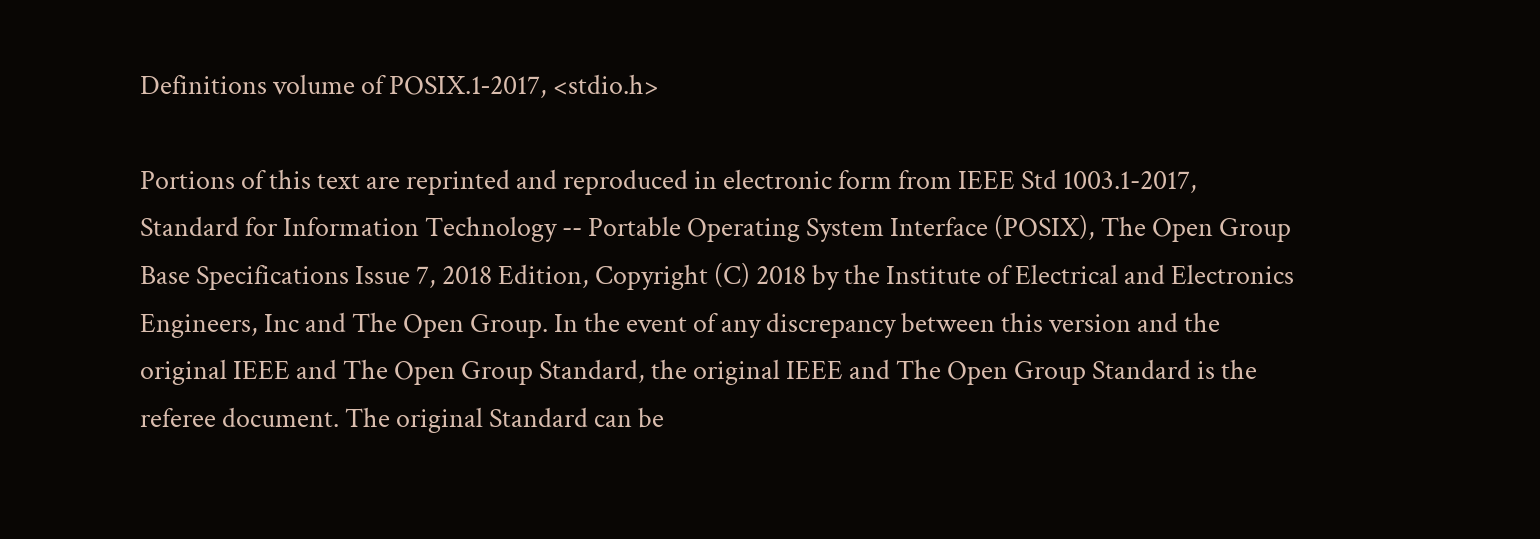Definitions volume of POSIX.1‐2017, <stdio.h>

Portions of this text are reprinted and reproduced in electronic form from IEEE Std 1003.1-2017, Standard for Information Technology -- Portable Operating System Interface (POSIX), The Open Group Base Specifications Issue 7, 2018 Edition, Copyright (C) 2018 by the Institute of Electrical and Electronics Engineers, Inc and The Open Group. In the event of any discrepancy between this version and the original IEEE and The Open Group Standard, the original IEEE and The Open Group Standard is the referee document. The original Standard can be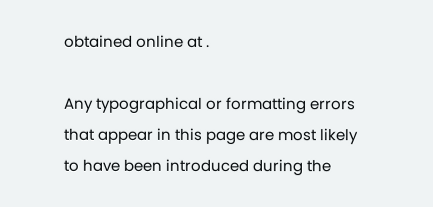obtained online at .

Any typographical or formatting errors that appear in this page are most likely to have been introduced during the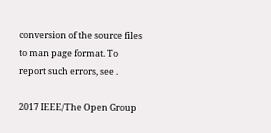conversion of the source files to man page format. To report such errors, see .

2017 IEEE/The Open Group